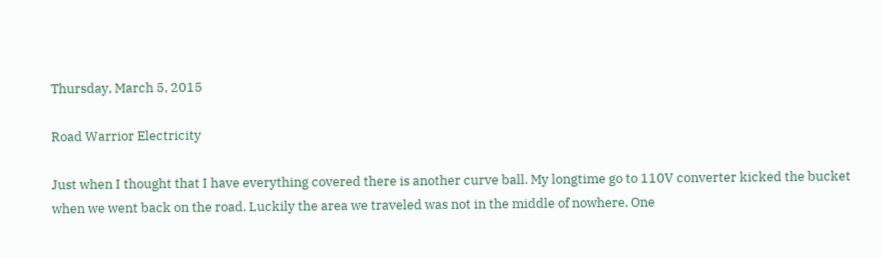Thursday, March 5, 2015

Road Warrior Electricity

Just when I thought that I have everything covered there is another curve ball. My longtime go to 110V converter kicked the bucket when we went back on the road. Luckily the area we traveled was not in the middle of nowhere. One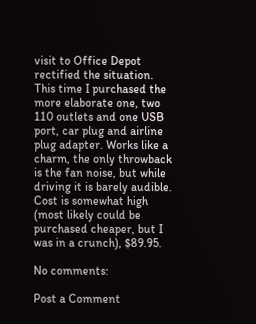visit to Office Depot rectified the situation.
This time I purchased the more elaborate one, two 110 outlets and one USB port, car plug and airline plug adapter. Works like a charm, the only throwback is the fan noise, but while driving it is barely audible.
Cost is somewhat high (most likely could be purchased cheaper, but I was in a crunch), $89.95.

No comments:

Post a Comment